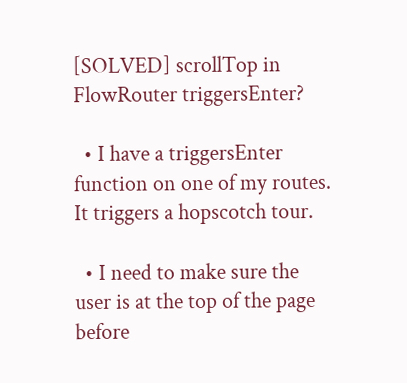[SOLVED] scrollTop in FlowRouter triggersEnter?

  • I have a triggersEnter function on one of my routes. It triggers a hopscotch tour.

  • I need to make sure the user is at the top of the page before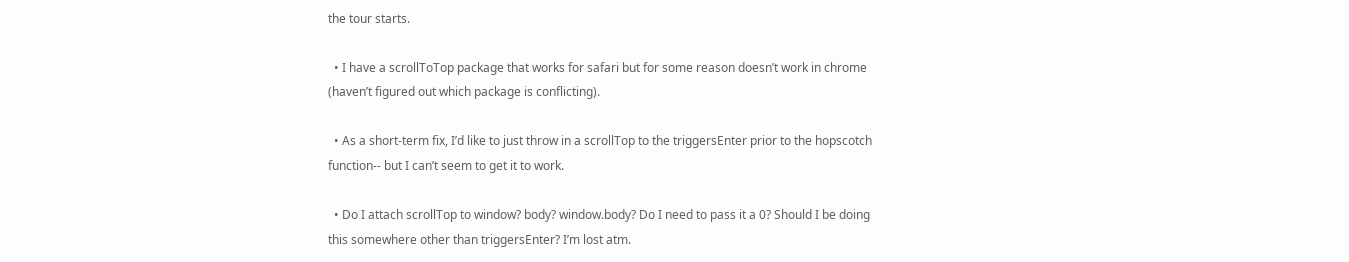the tour starts.

  • I have a scrollToTop package that works for safari but for some reason doesn’t work in chrome (haven’t figured out which package is conflicting).

  • As a short-term fix, I’d like to just throw in a scrollTop to the triggersEnter prior to the hopscotch function-- but I can’t seem to get it to work.

  • Do I attach scrollTop to window? body? window.body? Do I need to pass it a 0? Should I be doing this somewhere other than triggersEnter? I’m lost atm.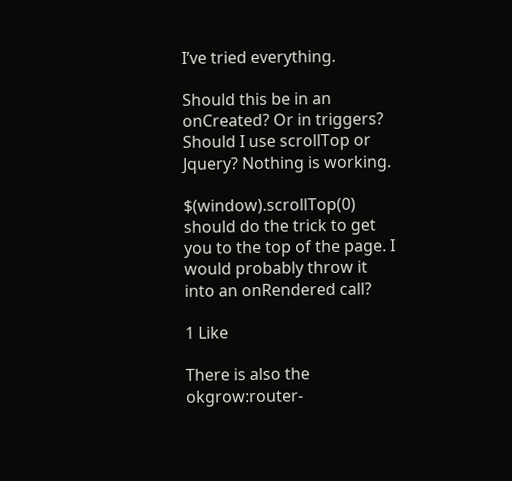I’ve tried everything.

Should this be in an onCreated? Or in triggers? Should I use scrollTop or Jquery? Nothing is working.

$(window).scrollTop(0) should do the trick to get you to the top of the page. I would probably throw it into an onRendered call?

1 Like

There is also the okgrow:router-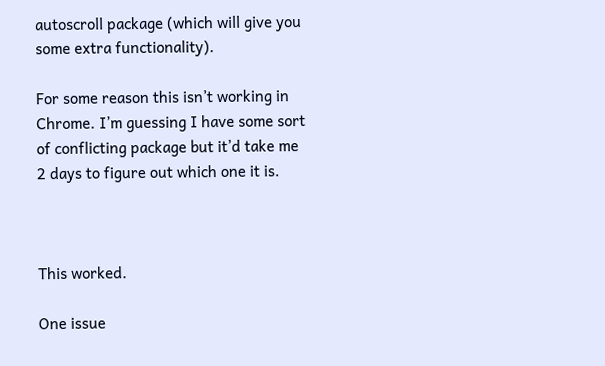autoscroll package (which will give you some extra functionality).

For some reason this isn’t working in Chrome. I’m guessing I have some sort of conflicting package but it’d take me 2 days to figure out which one it is.



This worked.

One issue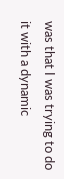was that I was trying to do it with a dynamic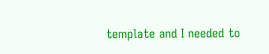template and I needed to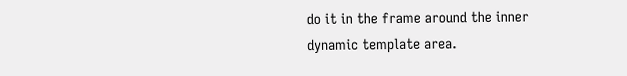do it in the frame around the inner dynamic template area.